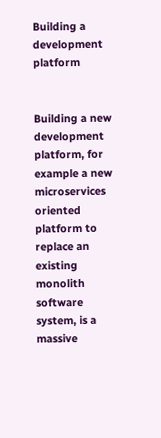Building a development platform


Building a new development platform, for example a new microservices oriented platform to replace an existing monolith software system, is a massive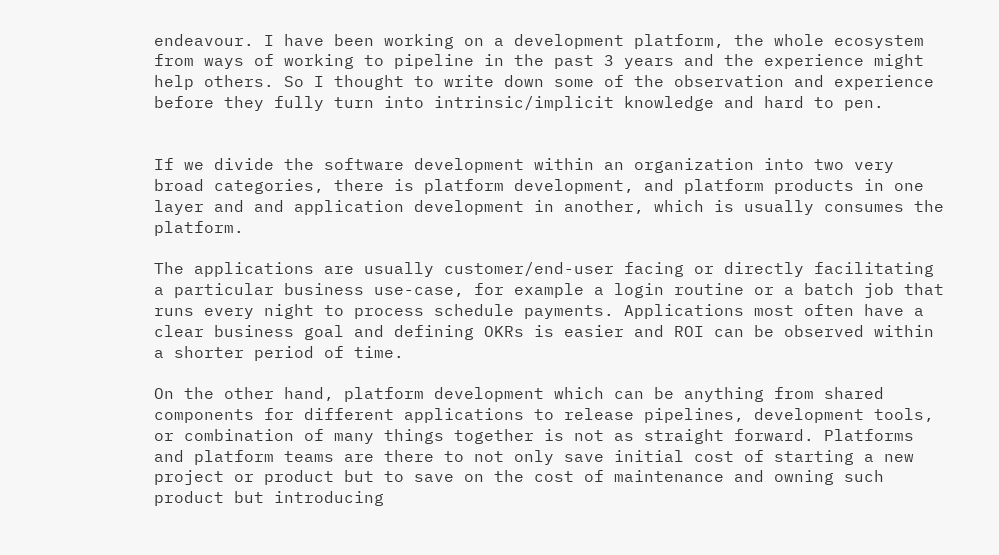endeavour. I have been working on a development platform, the whole ecosystem from ways of working to pipeline in the past 3 years and the experience might help others. So I thought to write down some of the observation and experience before they fully turn into intrinsic/implicit knowledge and hard to pen.


If we divide the software development within an organization into two very broad categories, there is platform development, and platform products in one layer and and application development in another, which is usually consumes the platform.

The applications are usually customer/end-user facing or directly facilitating a particular business use-case, for example a login routine or a batch job that runs every night to process schedule payments. Applications most often have a clear business goal and defining OKRs is easier and ROI can be observed within a shorter period of time.

On the other hand, platform development which can be anything from shared components for different applications to release pipelines, development tools, or combination of many things together is not as straight forward. Platforms and platform teams are there to not only save initial cost of starting a new project or product but to save on the cost of maintenance and owning such product but introducing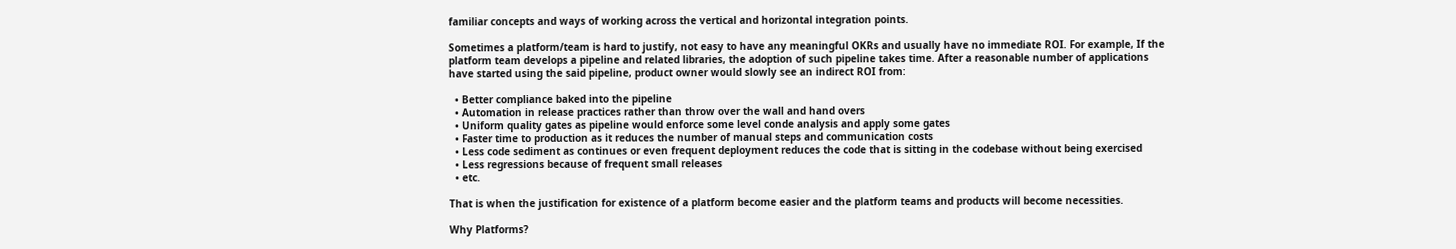familiar concepts and ways of working across the vertical and horizontal integration points.

Sometimes a platform/team is hard to justify, not easy to have any meaningful OKRs and usually have no immediate ROI. For example, If the platform team develops a pipeline and related libraries, the adoption of such pipeline takes time. After a reasonable number of applications have started using the said pipeline, product owner would slowly see an indirect ROI from:

  • Better compliance baked into the pipeline
  • Automation in release practices rather than throw over the wall and hand overs
  • Uniform quality gates as pipeline would enforce some level conde analysis and apply some gates
  • Faster time to production as it reduces the number of manual steps and communication costs
  • Less code sediment as continues or even frequent deployment reduces the code that is sitting in the codebase without being exercised
  • Less regressions because of frequent small releases
  • etc.

That is when the justification for existence of a platform become easier and the platform teams and products will become necessities.

Why Platforms?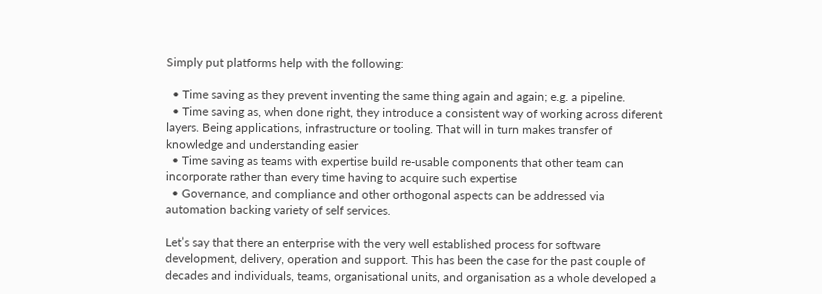Simply put platforms help with the following:

  • Time saving as they prevent inventing the same thing again and again; e.g. a pipeline.
  • Time saving as, when done right, they introduce a consistent way of working across diferent layers. Being applications, infrastructure or tooling. That will in turn makes transfer of knowledge and understanding easier
  • Time saving as teams with expertise build re-usable components that other team can incorporate rather than every time having to acquire such expertise
  • Governance, and compliance and other orthogonal aspects can be addressed via automation backing variety of self services.

Let’s say that there an enterprise with the very well established process for software development, delivery, operation and support. This has been the case for the past couple of decades and individuals, teams, organisational units, and organisation as a whole developed a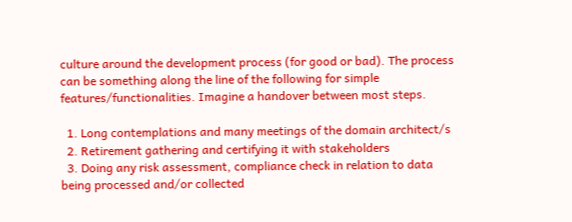culture around the development process (for good or bad). The process can be something along the line of the following for simple features/functionalities. Imagine a handover between most steps.

  1. Long contemplations and many meetings of the domain architect/s
  2. Retirement gathering and certifying it with stakeholders
  3. Doing any risk assessment, compliance check in relation to data being processed and/or collected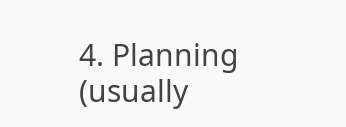4. Planning (usually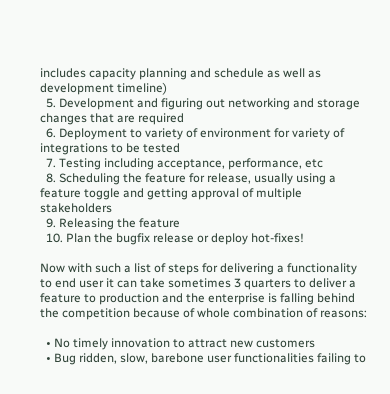includes capacity planning and schedule as well as development timeline)
  5. Development and figuring out networking and storage changes that are required
  6. Deployment to variety of environment for variety of integrations to be tested
  7. Testing including acceptance, performance, etc
  8. Scheduling the feature for release, usually using a feature toggle and getting approval of multiple stakeholders
  9. Releasing the feature
  10. Plan the bugfix release or deploy hot-fixes!

Now with such a list of steps for delivering a functionality to end user it can take sometimes 3 quarters to deliver a feature to production and the enterprise is falling behind the competition because of whole combination of reasons:

  • No timely innovation to attract new customers
  • Bug ridden, slow, barebone user functionalities failing to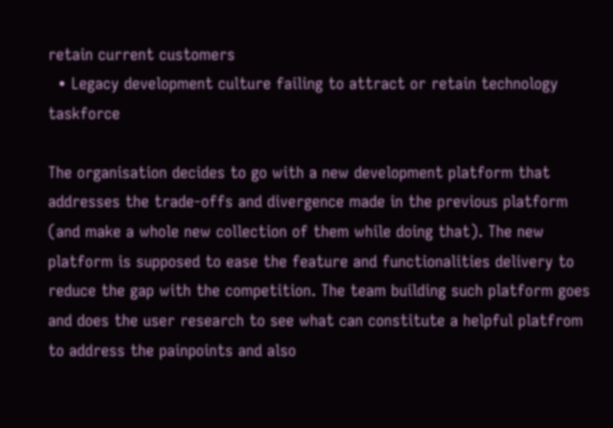retain current customers
  • Legacy development culture failing to attract or retain technology taskforce

The organisation decides to go with a new development platform that addresses the trade-offs and divergence made in the previous platform (and make a whole new collection of them while doing that). The new platform is supposed to ease the feature and functionalities delivery to reduce the gap with the competition. The team building such platform goes and does the user research to see what can constitute a helpful platfrom to address the painpoints and also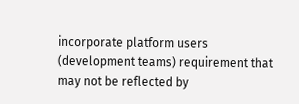incorporate platform users (development teams) requirement that may not be reflected by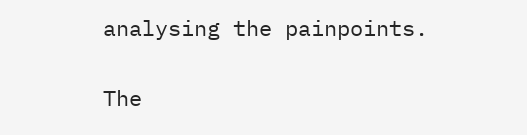analysing the painpoints.

The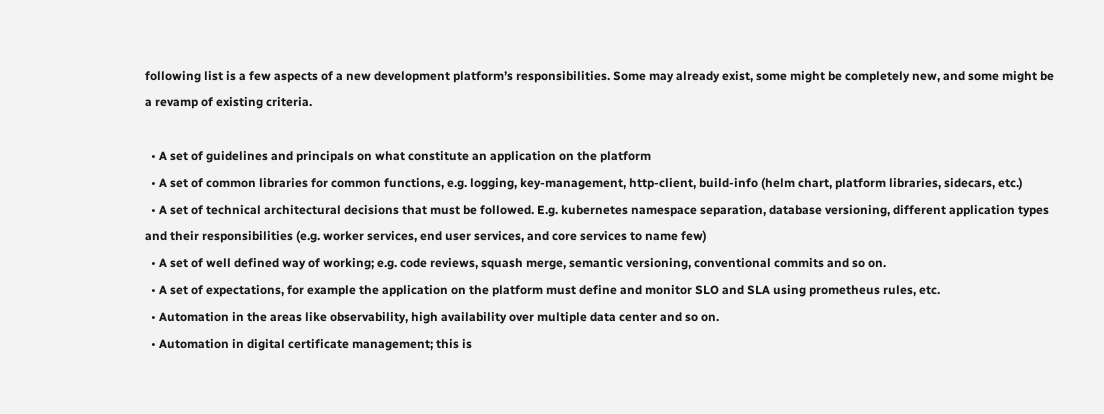following list is a few aspects of a new development platform’s responsibilities. Some may already exist, some might be completely new, and some might be a revamp of existing criteria.

  • A set of guidelines and principals on what constitute an application on the platform
  • A set of common libraries for common functions, e.g. logging, key-management, http-client, build-info (helm chart, platform libraries, sidecars, etc.)
  • A set of technical architectural decisions that must be followed. E.g. kubernetes namespace separation, database versioning, different application types and their responsibilities (e.g. worker services, end user services, and core services to name few)
  • A set of well defined way of working; e.g. code reviews, squash merge, semantic versioning, conventional commits and so on.
  • A set of expectations, for example the application on the platform must define and monitor SLO and SLA using prometheus rules, etc.
  • Automation in the areas like observability, high availability over multiple data center and so on.
  • Automation in digital certificate management; this is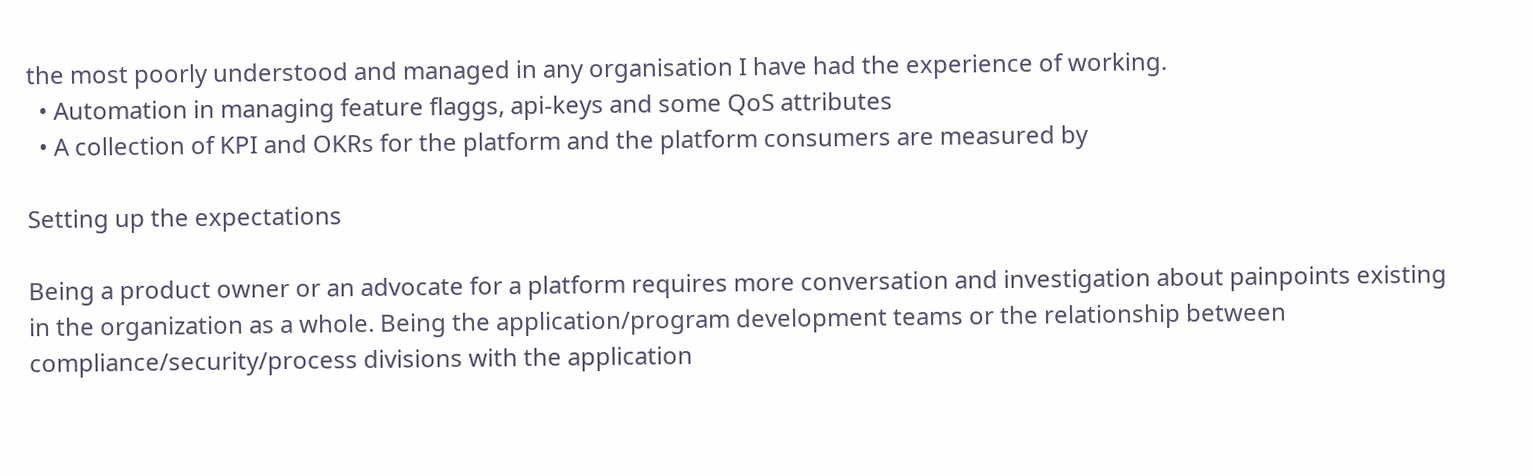the most poorly understood and managed in any organisation I have had the experience of working.
  • Automation in managing feature flaggs, api-keys and some QoS attributes
  • A collection of KPI and OKRs for the platform and the platform consumers are measured by

Setting up the expectations

Being a product owner or an advocate for a platform requires more conversation and investigation about painpoints existing in the organization as a whole. Being the application/program development teams or the relationship between compliance/security/process divisions with the application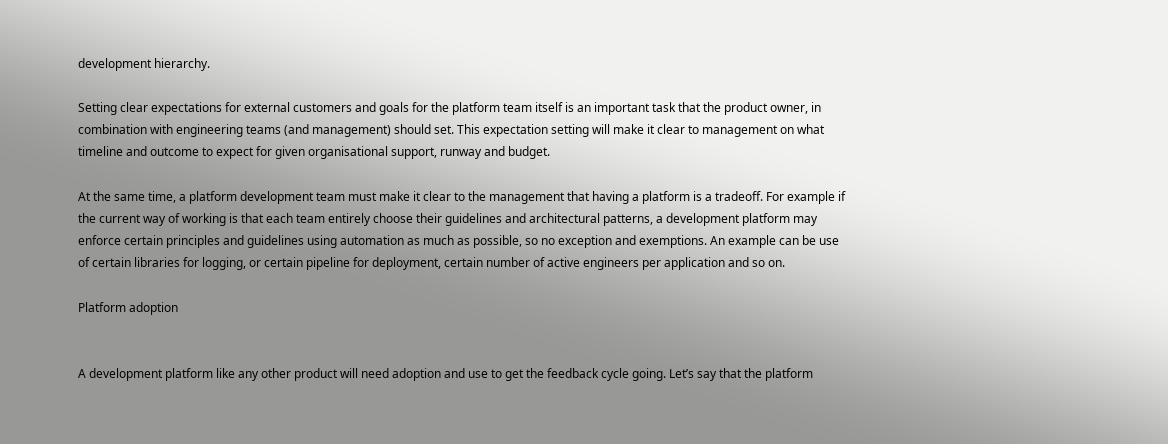development hierarchy.

Setting clear expectations for external customers and goals for the platform team itself is an important task that the product owner, in combination with engineering teams (and management) should set. This expectation setting will make it clear to management on what timeline and outcome to expect for given organisational support, runway and budget.

At the same time, a platform development team must make it clear to the management that having a platform is a tradeoff. For example if the current way of working is that each team entirely choose their guidelines and architectural patterns, a development platform may enforce certain principles and guidelines using automation as much as possible, so no exception and exemptions. An example can be use of certain libraries for logging, or certain pipeline for deployment, certain number of active engineers per application and so on.

Platform adoption


A development platform like any other product will need adoption and use to get the feedback cycle going. Let’s say that the platform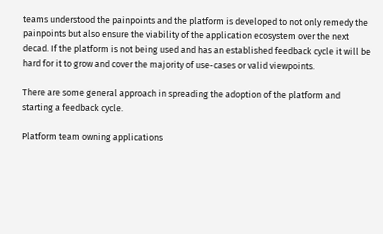teams understood the painpoints and the platform is developed to not only remedy the painpoints but also ensure the viability of the application ecosystem over the next decad. If the platform is not being used and has an established feedback cycle it will be hard for it to grow and cover the majority of use-cases or valid viewpoints.

There are some general approach in spreading the adoption of the platform and starting a feedback cycle.

Platform team owning applications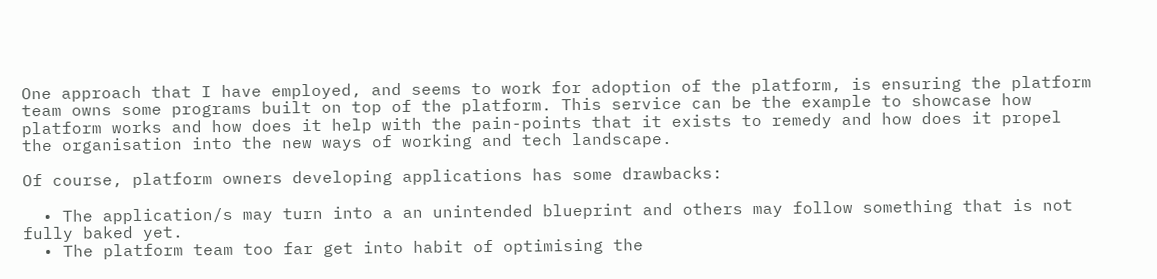One approach that I have employed, and seems to work for adoption of the platform, is ensuring the platform team owns some programs built on top of the platform. This service can be the example to showcase how platform works and how does it help with the pain-points that it exists to remedy and how does it propel the organisation into the new ways of working and tech landscape.

Of course, platform owners developing applications has some drawbacks:

  • The application/s may turn into a an unintended blueprint and others may follow something that is not fully baked yet.
  • The platform team too far get into habit of optimising the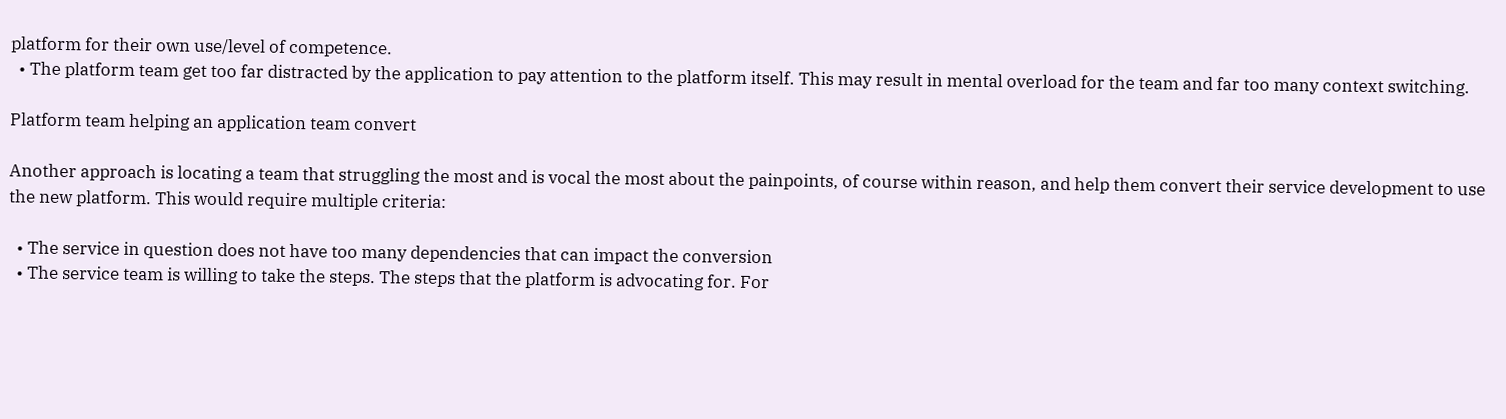platform for their own use/level of competence.
  • The platform team get too far distracted by the application to pay attention to the platform itself. This may result in mental overload for the team and far too many context switching.

Platform team helping an application team convert

Another approach is locating a team that struggling the most and is vocal the most about the painpoints, of course within reason, and help them convert their service development to use the new platform. This would require multiple criteria:

  • The service in question does not have too many dependencies that can impact the conversion
  • The service team is willing to take the steps. The steps that the platform is advocating for. For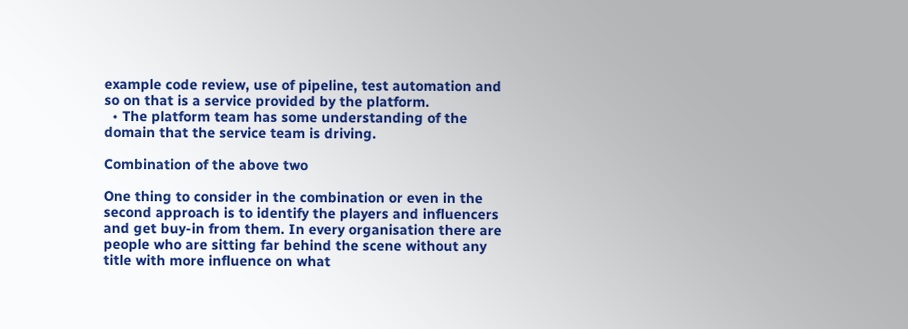example code review, use of pipeline, test automation and so on that is a service provided by the platform.
  • The platform team has some understanding of the domain that the service team is driving.

Combination of the above two

One thing to consider in the combination or even in the second approach is to identify the players and influencers and get buy-in from them. In every organisation there are people who are sitting far behind the scene without any title with more influence on what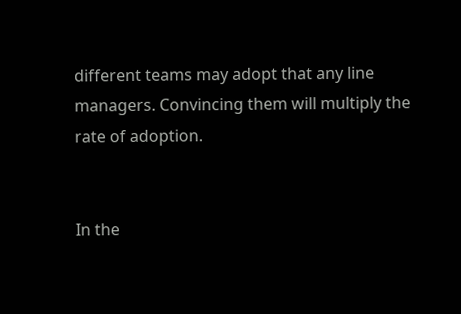different teams may adopt that any line managers. Convincing them will multiply the rate of adoption.


In the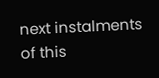next instalments of this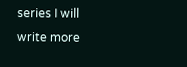series I will write more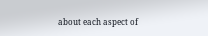about each aspect of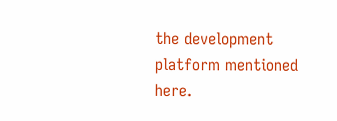the development platform mentioned here.